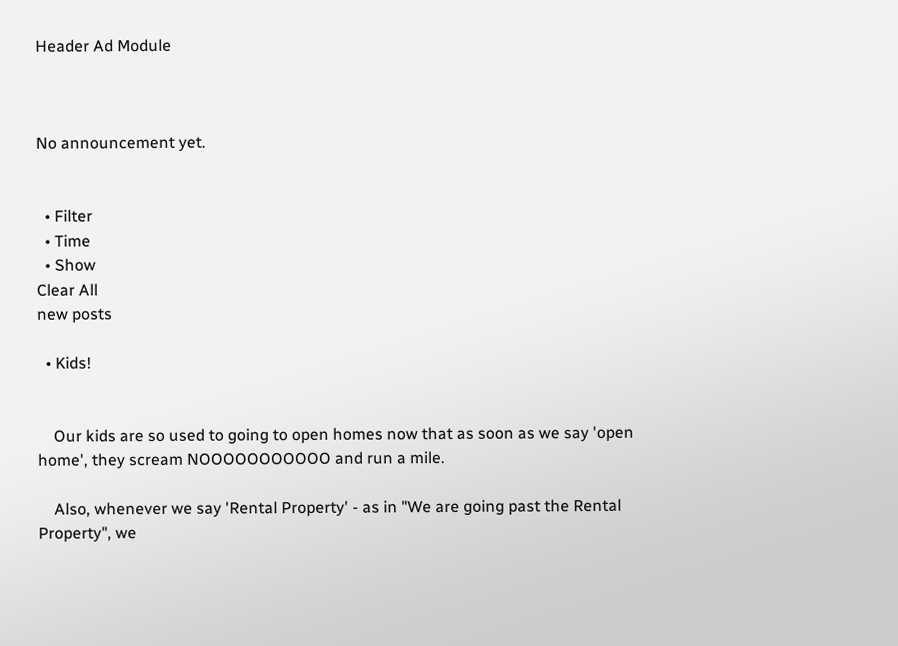Header Ad Module



No announcement yet.


  • Filter
  • Time
  • Show
Clear All
new posts

  • Kids!


    Our kids are so used to going to open homes now that as soon as we say 'open home', they scream NOOOOOOOOOOO and run a mile.

    Also, whenever we say 'Rental Property' - as in "We are going past the Rental Property", we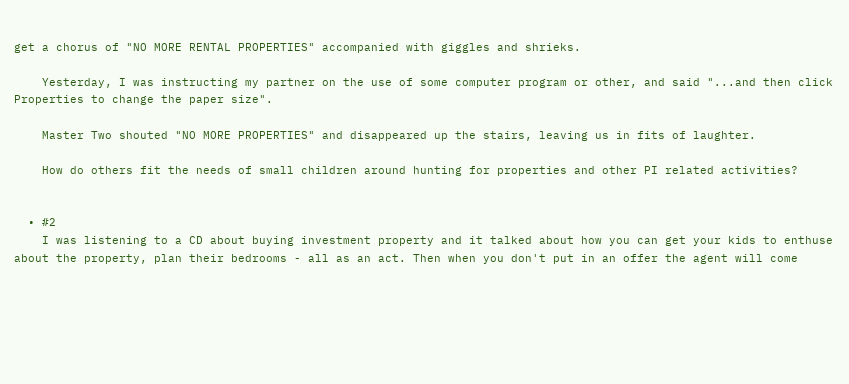get a chorus of "NO MORE RENTAL PROPERTIES" accompanied with giggles and shrieks.

    Yesterday, I was instructing my partner on the use of some computer program or other, and said "...and then click Properties to change the paper size".

    Master Two shouted "NO MORE PROPERTIES" and disappeared up the stairs, leaving us in fits of laughter.

    How do others fit the needs of small children around hunting for properties and other PI related activities?


  • #2
    I was listening to a CD about buying investment property and it talked about how you can get your kids to enthuse about the property, plan their bedrooms - all as an act. Then when you don't put in an offer the agent will come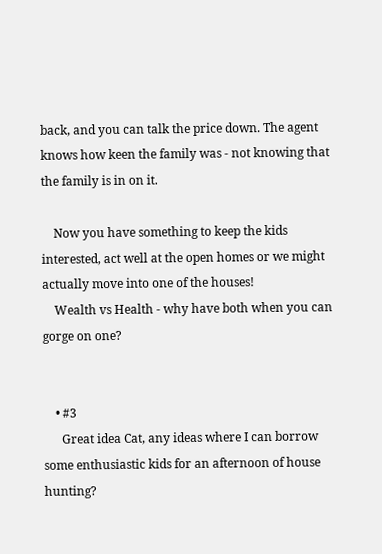back, and you can talk the price down. The agent knows how keen the family was - not knowing that the family is in on it.

    Now you have something to keep the kids interested, act well at the open homes or we might actually move into one of the houses!
    Wealth vs Health - why have both when you can gorge on one?


    • #3
      Great idea Cat, any ideas where I can borrow some enthusiastic kids for an afternoon of house hunting?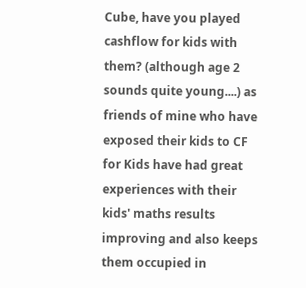Cube, have you played cashflow for kids with them? (although age 2 sounds quite young....) as friends of mine who have exposed their kids to CF for Kids have had great experiences with their kids' maths results improving and also keeps them occupied in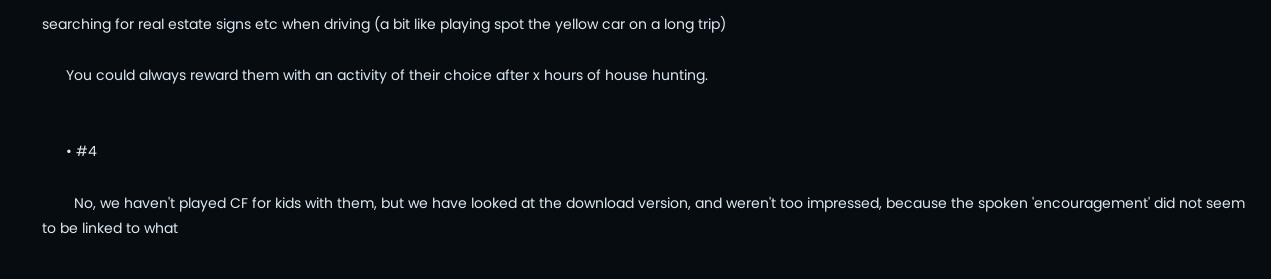searching for real estate signs etc when driving (a bit like playing spot the yellow car on a long trip)

      You could always reward them with an activity of their choice after x hours of house hunting.


      • #4

        No, we haven't played CF for kids with them, but we have looked at the download version, and weren't too impressed, because the spoken 'encouragement' did not seem to be linked to what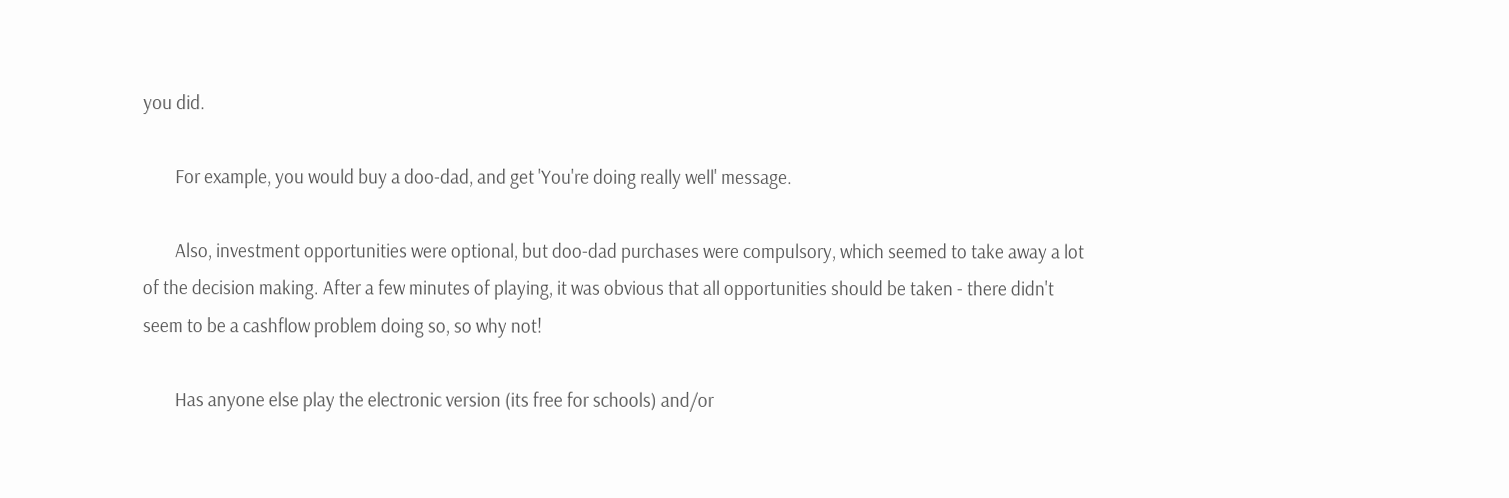you did.

        For example, you would buy a doo-dad, and get 'You're doing really well' message.

        Also, investment opportunities were optional, but doo-dad purchases were compulsory, which seemed to take away a lot of the decision making. After a few minutes of playing, it was obvious that all opportunities should be taken - there didn't seem to be a cashflow problem doing so, so why not!

        Has anyone else play the electronic version (its free for schools) and/or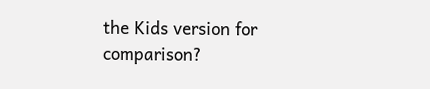the Kids version for comparison?